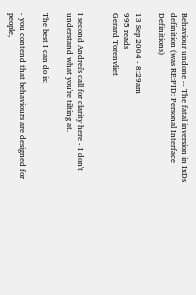Behaviour undone -- The fatal inversion in IxDs definition (was RE:PID: Personal Interface Definitions)

13 Sep 2004 - 8:29am
995 reads
Gerard Torenvliet


I second Andrei's call for clarity here - I don't understand what you're tilting at.

The best I can do is:

- you contend that behaviours are designed for people,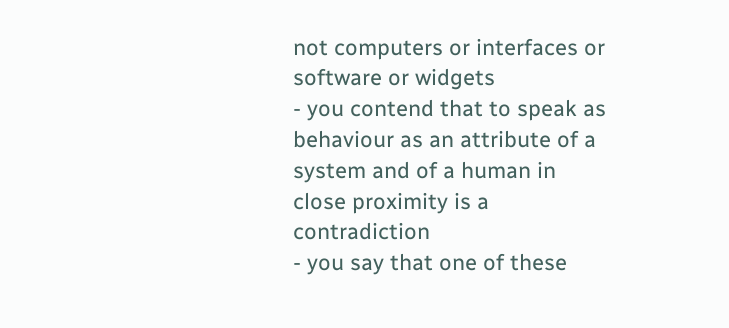not computers or interfaces or software or widgets
- you contend that to speak as behaviour as an attribute of a system and of a human in close proximity is a contradiction
- you say that one of these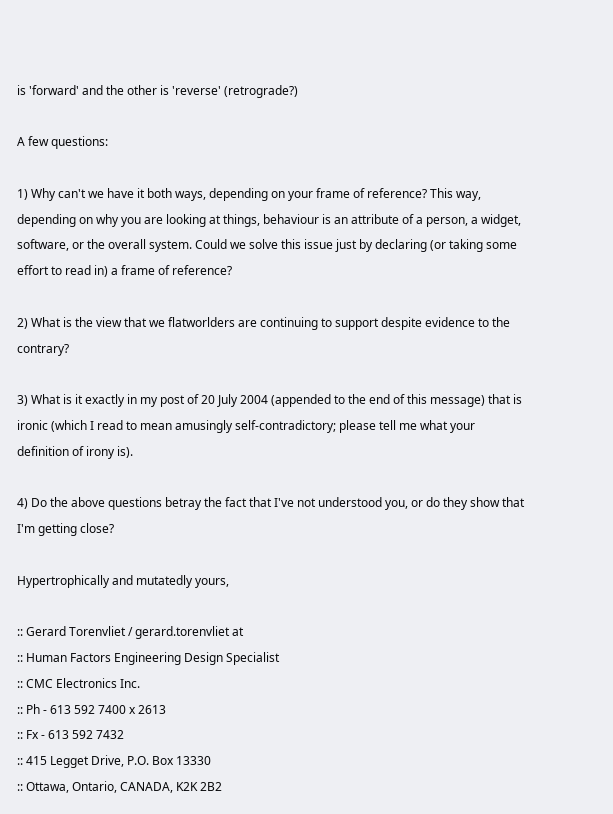is 'forward' and the other is 'reverse' (retrograde?)

A few questions:

1) Why can't we have it both ways, depending on your frame of reference? This way, depending on why you are looking at things, behaviour is an attribute of a person, a widget, software, or the overall system. Could we solve this issue just by declaring (or taking some effort to read in) a frame of reference?

2) What is the view that we flatworlders are continuing to support despite evidence to the contrary?

3) What is it exactly in my post of 20 July 2004 (appended to the end of this message) that is ironic (which I read to mean amusingly self-contradictory; please tell me what your definition of irony is).

4) Do the above questions betray the fact that I've not understood you, or do they show that I'm getting close?

Hypertrophically and mutatedly yours,

:: Gerard Torenvliet / gerard.torenvliet at
:: Human Factors Engineering Design Specialist
:: CMC Electronics Inc.
:: Ph - 613 592 7400 x 2613
:: Fx - 613 592 7432
:: 415 Legget Drive, P.O. Box 13330
:: Ottawa, Ontario, CANADA, K2K 2B2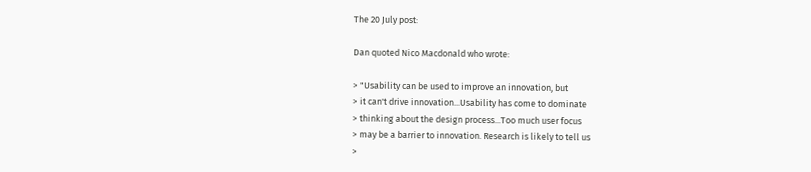The 20 July post:

Dan quoted Nico Macdonald who wrote:

> "Usability can be used to improve an innovation, but
> it can't drive innovation...Usability has come to dominate
> thinking about the design process...Too much user focus
> may be a barrier to innovation. Research is likely to tell us
>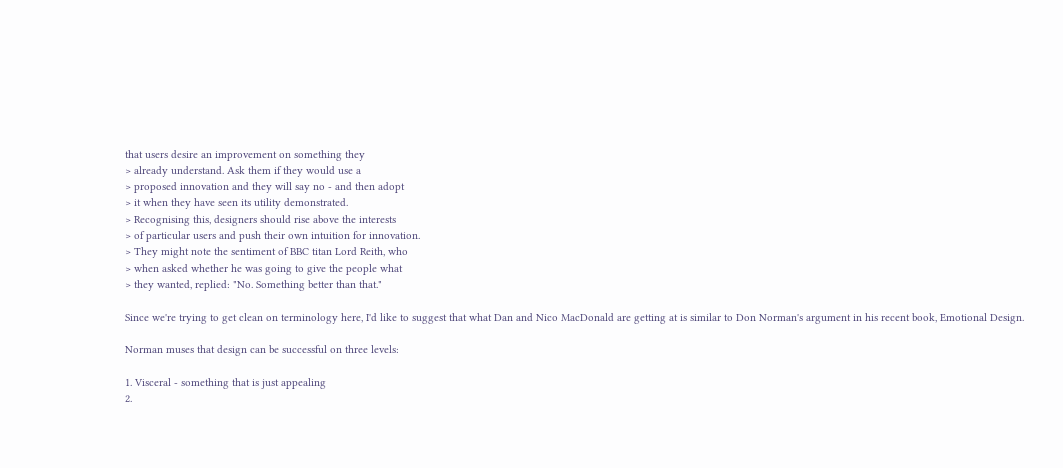that users desire an improvement on something they
> already understand. Ask them if they would use a
> proposed innovation and they will say no - and then adopt
> it when they have seen its utility demonstrated.
> Recognising this, designers should rise above the interests
> of particular users and push their own intuition for innovation.
> They might note the sentiment of BBC titan Lord Reith, who
> when asked whether he was going to give the people what
> they wanted, replied: "No. Something better than that."

Since we're trying to get clean on terminology here, I'd like to suggest that what Dan and Nico MacDonald are getting at is similar to Don Norman's argument in his recent book, Emotional Design.

Norman muses that design can be successful on three levels:

1. Visceral - something that is just appealing
2.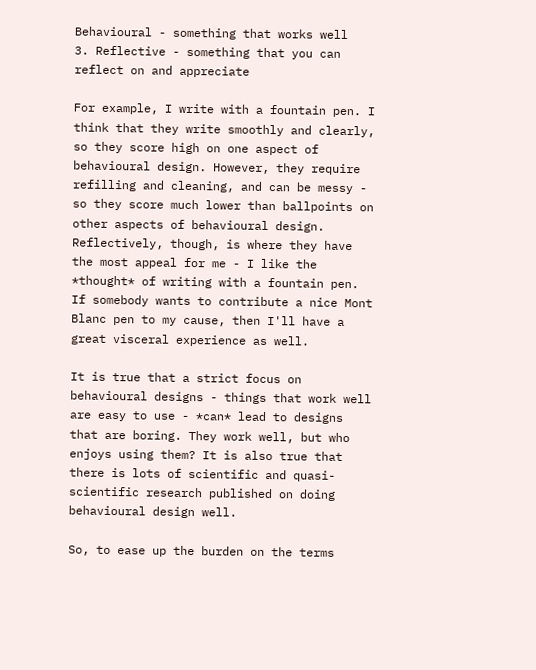Behavioural - something that works well
3. Reflective - something that you can reflect on and appreciate

For example, I write with a fountain pen. I think that they write smoothly and clearly, so they score high on one aspect of behavioural design. However, they require refilling and cleaning, and can be messy - so they score much lower than ballpoints on other aspects of behavioural design. Reflectively, though, is where they have the most appeal for me - I like the *thought* of writing with a fountain pen. If somebody wants to contribute a nice Mont Blanc pen to my cause, then I'll have a great visceral experience as well.

It is true that a strict focus on behavioural designs - things that work well are easy to use - *can* lead to designs that are boring. They work well, but who enjoys using them? It is also true that there is lots of scientific and quasi-scientific research published on doing behavioural design well.

So, to ease up the burden on the terms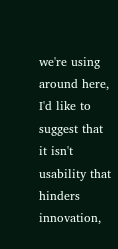we're using around here, I'd like to suggest that it isn't usability that hinders innovation,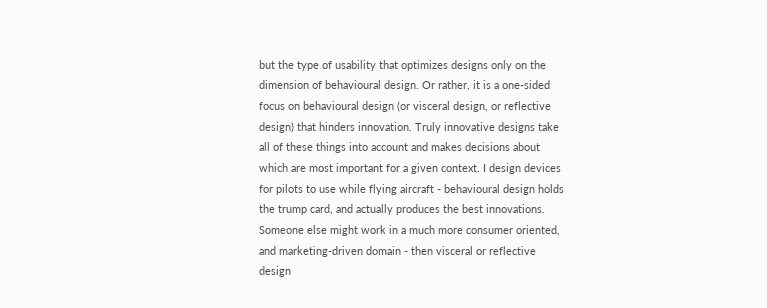but the type of usability that optimizes designs only on the dimension of behavioural design. Or rather, it is a one-sided focus on behavioural design (or visceral design, or reflective design) that hinders innovation. Truly innovative designs take all of these things into account and makes decisions about which are most important for a given context. I design devices for pilots to use while flying aircraft - behavioural design holds the trump card, and actually produces the best innovations. Someone else might work in a much more consumer oriented, and marketing-driven domain - then visceral or reflective design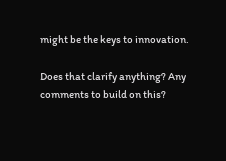might be the keys to innovation.

Does that clarify anything? Any comments to build on this?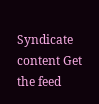Syndicate content Get the feed